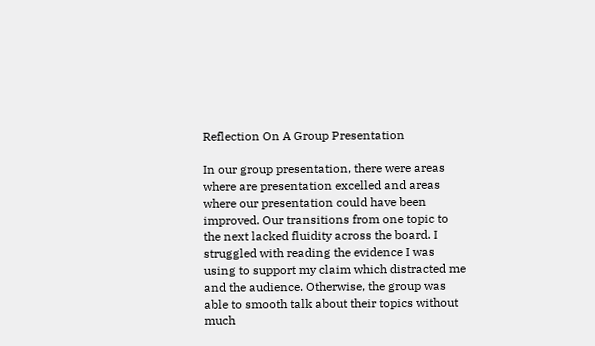Reflection On A Group Presentation

In our group presentation, there were areas where are presentation excelled and areas where our presentation could have been improved. Our transitions from one topic to the next lacked fluidity across the board. I struggled with reading the evidence I was using to support my claim which distracted me and the audience. Otherwise, the group was able to smooth talk about their topics without much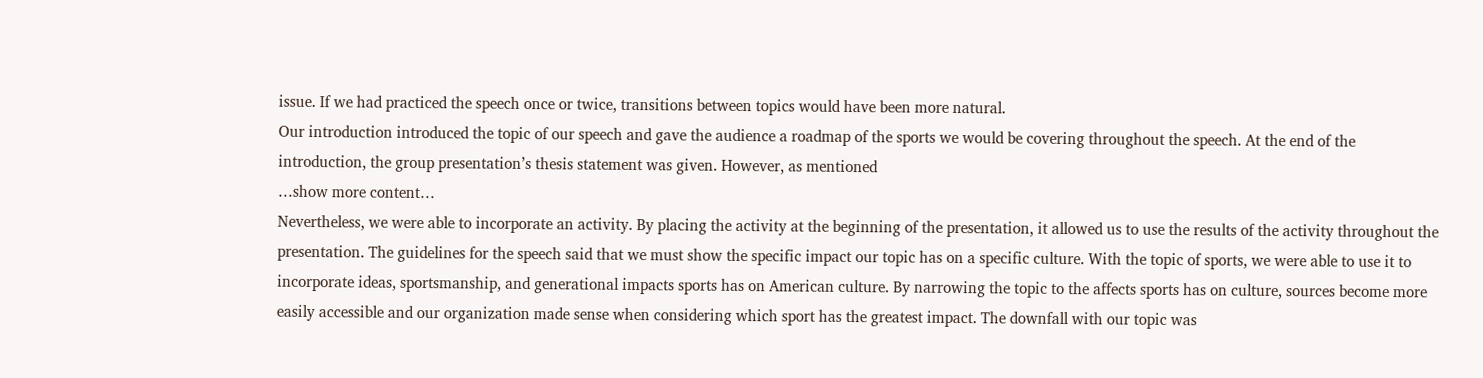issue. If we had practiced the speech once or twice, transitions between topics would have been more natural.
Our introduction introduced the topic of our speech and gave the audience a roadmap of the sports we would be covering throughout the speech. At the end of the introduction, the group presentation’s thesis statement was given. However, as mentioned
…show more content…
Nevertheless, we were able to incorporate an activity. By placing the activity at the beginning of the presentation, it allowed us to use the results of the activity throughout the presentation. The guidelines for the speech said that we must show the specific impact our topic has on a specific culture. With the topic of sports, we were able to use it to incorporate ideas, sportsmanship, and generational impacts sports has on American culture. By narrowing the topic to the affects sports has on culture, sources become more easily accessible and our organization made sense when considering which sport has the greatest impact. The downfall with our topic was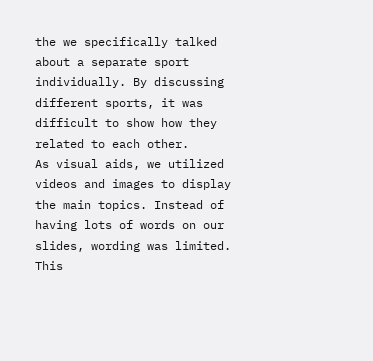the we specifically talked about a separate sport individually. By discussing different sports, it was difficult to show how they related to each other.
As visual aids, we utilized videos and images to display the main topics. Instead of having lots of words on our slides, wording was limited. This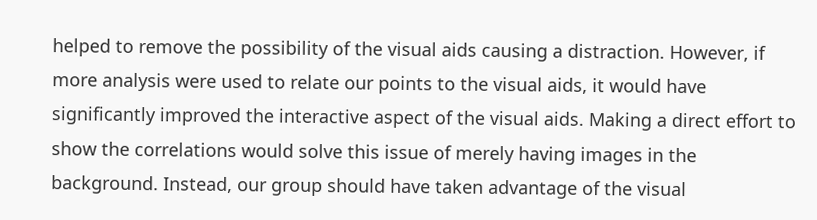helped to remove the possibility of the visual aids causing a distraction. However, if more analysis were used to relate our points to the visual aids, it would have significantly improved the interactive aspect of the visual aids. Making a direct effort to show the correlations would solve this issue of merely having images in the background. Instead, our group should have taken advantage of the visual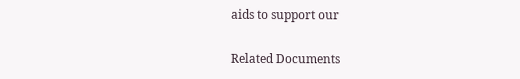aids to support our

Related Documents